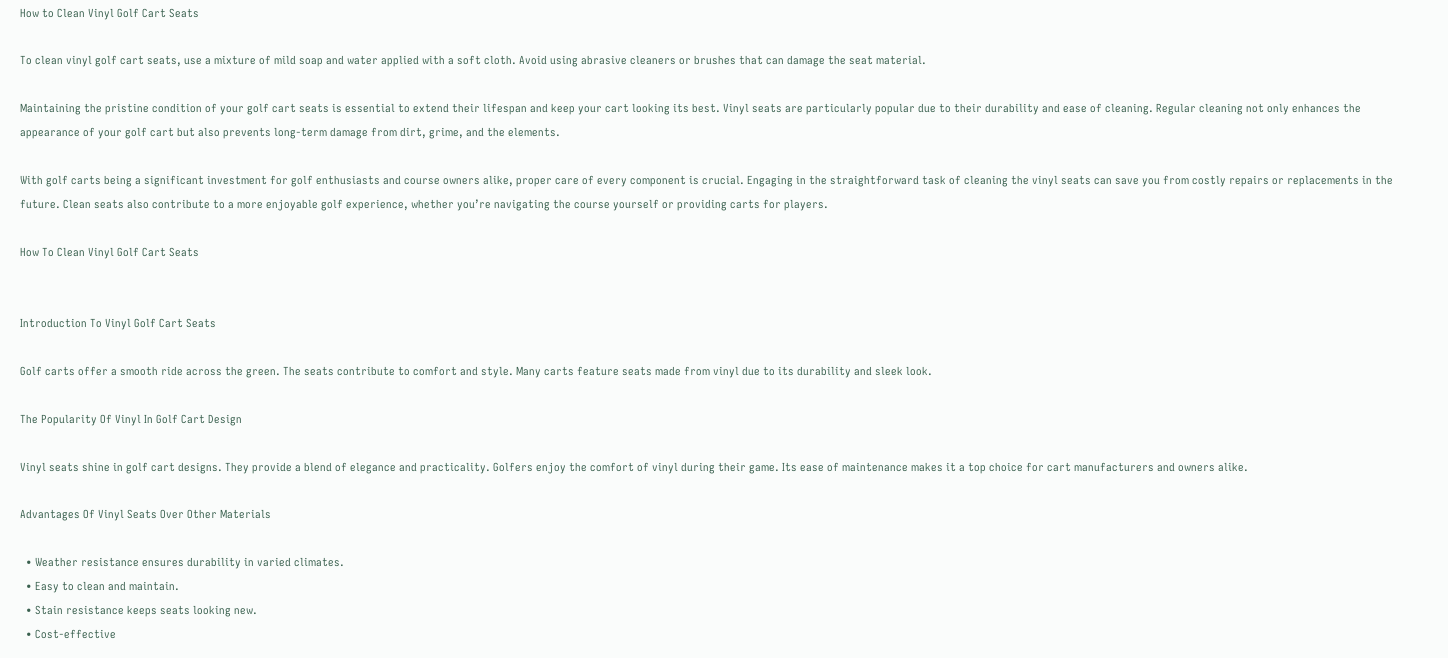How to Clean Vinyl Golf Cart Seats

To clean vinyl golf cart seats, use a mixture of mild soap and water applied with a soft cloth. Avoid using abrasive cleaners or brushes that can damage the seat material.

Maintaining the pristine condition of your golf cart seats is essential to extend their lifespan and keep your cart looking its best. Vinyl seats are particularly popular due to their durability and ease of cleaning. Regular cleaning not only enhances the appearance of your golf cart but also prevents long-term damage from dirt, grime, and the elements.

With golf carts being a significant investment for golf enthusiasts and course owners alike, proper care of every component is crucial. Engaging in the straightforward task of cleaning the vinyl seats can save you from costly repairs or replacements in the future. Clean seats also contribute to a more enjoyable golf experience, whether you’re navigating the course yourself or providing carts for players.

How To Clean Vinyl Golf Cart Seats


Introduction To Vinyl Golf Cart Seats

Golf carts offer a smooth ride across the green. The seats contribute to comfort and style. Many carts feature seats made from vinyl due to its durability and sleek look.

The Popularity Of Vinyl In Golf Cart Design

Vinyl seats shine in golf cart designs. They provide a blend of elegance and practicality. Golfers enjoy the comfort of vinyl during their game. Its ease of maintenance makes it a top choice for cart manufacturers and owners alike.

Advantages Of Vinyl Seats Over Other Materials

  • Weather resistance ensures durability in varied climates.
  • Easy to clean and maintain.
  • Stain resistance keeps seats looking new.
  • Cost-effective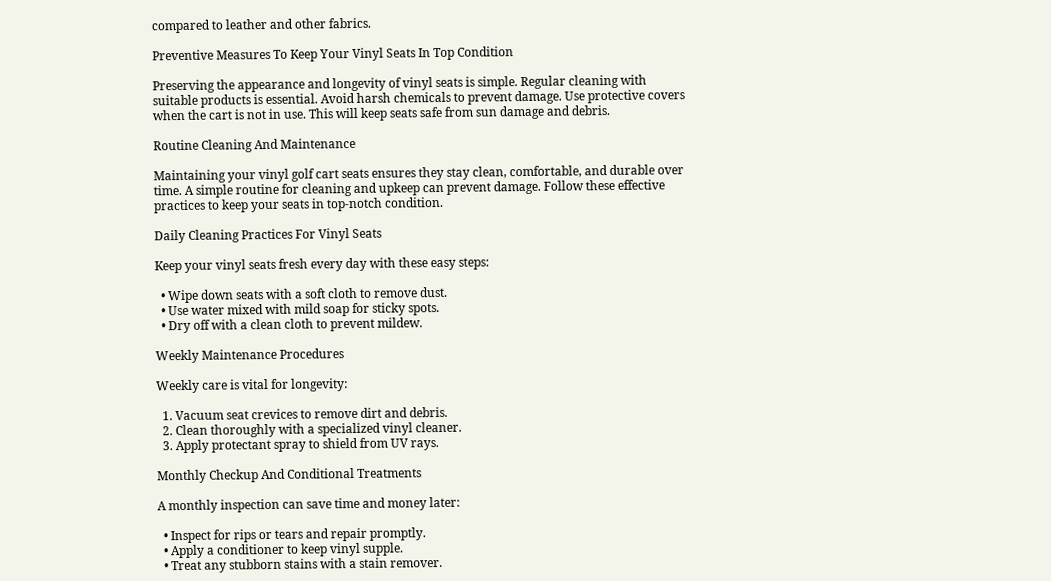compared to leather and other fabrics.

Preventive Measures To Keep Your Vinyl Seats In Top Condition

Preserving the appearance and longevity of vinyl seats is simple. Regular cleaning with suitable products is essential. Avoid harsh chemicals to prevent damage. Use protective covers when the cart is not in use. This will keep seats safe from sun damage and debris.

Routine Cleaning And Maintenance

Maintaining your vinyl golf cart seats ensures they stay clean, comfortable, and durable over time. A simple routine for cleaning and upkeep can prevent damage. Follow these effective practices to keep your seats in top-notch condition.

Daily Cleaning Practices For Vinyl Seats

Keep your vinyl seats fresh every day with these easy steps:

  • Wipe down seats with a soft cloth to remove dust.
  • Use water mixed with mild soap for sticky spots.
  • Dry off with a clean cloth to prevent mildew.

Weekly Maintenance Procedures

Weekly care is vital for longevity:

  1. Vacuum seat crevices to remove dirt and debris.
  2. Clean thoroughly with a specialized vinyl cleaner.
  3. Apply protectant spray to shield from UV rays.

Monthly Checkup And Conditional Treatments

A monthly inspection can save time and money later:

  • Inspect for rips or tears and repair promptly.
  • Apply a conditioner to keep vinyl supple.
  • Treat any stubborn stains with a stain remover.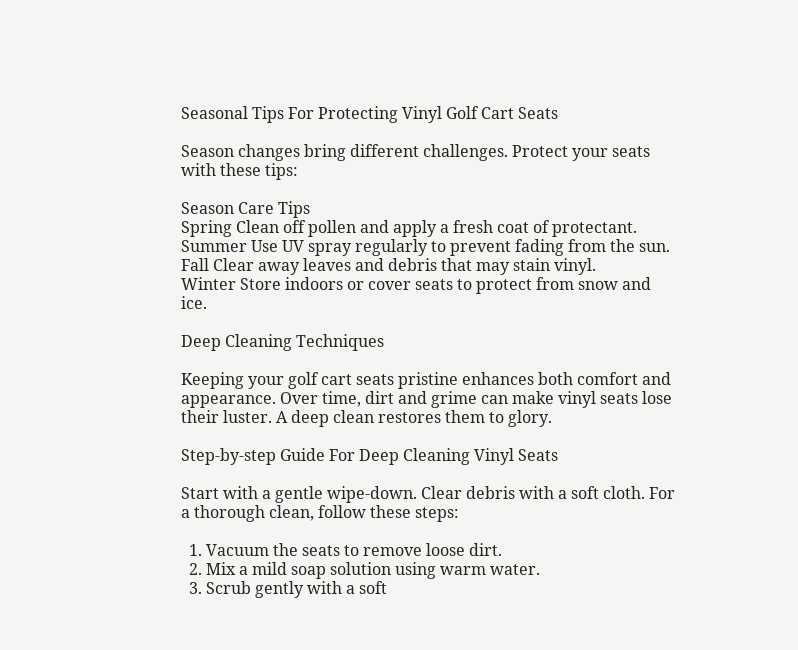Seasonal Tips For Protecting Vinyl Golf Cart Seats

Season changes bring different challenges. Protect your seats with these tips:

Season Care Tips
Spring Clean off pollen and apply a fresh coat of protectant.
Summer Use UV spray regularly to prevent fading from the sun.
Fall Clear away leaves and debris that may stain vinyl.
Winter Store indoors or cover seats to protect from snow and ice.

Deep Cleaning Techniques

Keeping your golf cart seats pristine enhances both comfort and appearance. Over time, dirt and grime can make vinyl seats lose their luster. A deep clean restores them to glory.

Step-by-step Guide For Deep Cleaning Vinyl Seats

Start with a gentle wipe-down. Clear debris with a soft cloth. For a thorough clean, follow these steps:

  1. Vacuum the seats to remove loose dirt.
  2. Mix a mild soap solution using warm water.
  3. Scrub gently with a soft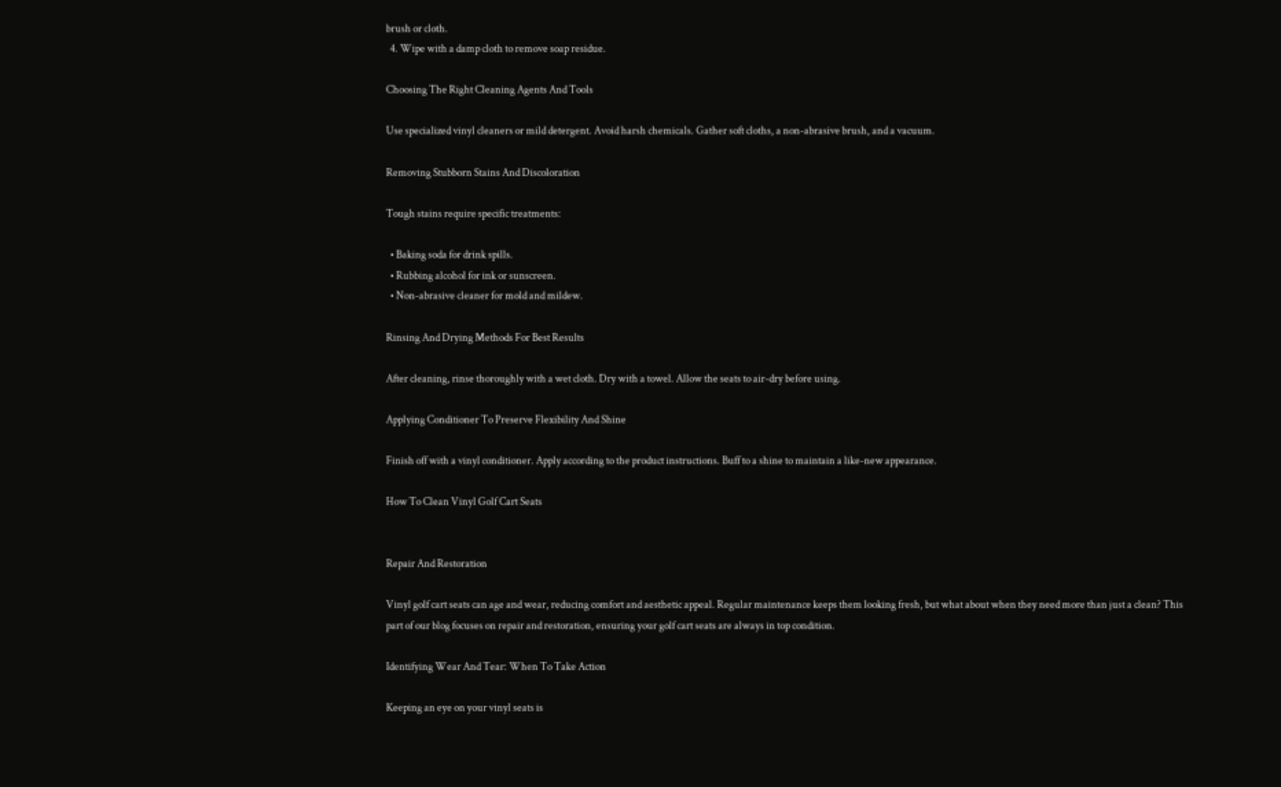brush or cloth.
  4. Wipe with a damp cloth to remove soap residue.

Choosing The Right Cleaning Agents And Tools

Use specialized vinyl cleaners or mild detergent. Avoid harsh chemicals. Gather soft cloths, a non-abrasive brush, and a vacuum.

Removing Stubborn Stains And Discoloration

Tough stains require specific treatments:

  • Baking soda for drink spills.
  • Rubbing alcohol for ink or sunscreen.
  • Non-abrasive cleaner for mold and mildew.

Rinsing And Drying Methods For Best Results

After cleaning, rinse thoroughly with a wet cloth. Dry with a towel. Allow the seats to air-dry before using.

Applying Conditioner To Preserve Flexibility And Shine

Finish off with a vinyl conditioner. Apply according to the product instructions. Buff to a shine to maintain a like-new appearance.

How To Clean Vinyl Golf Cart Seats


Repair And Restoration

Vinyl golf cart seats can age and wear, reducing comfort and aesthetic appeal. Regular maintenance keeps them looking fresh, but what about when they need more than just a clean? This part of our blog focuses on repair and restoration, ensuring your golf cart seats are always in top condition.

Identifying Wear And Tear: When To Take Action

Keeping an eye on your vinyl seats is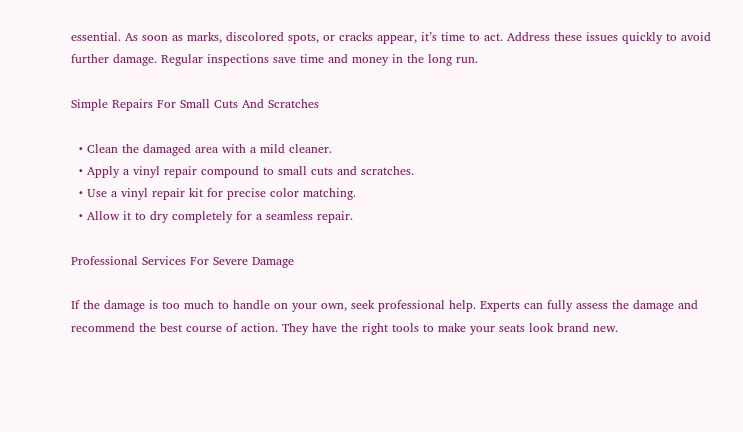essential. As soon as marks, discolored spots, or cracks appear, it’s time to act. Address these issues quickly to avoid further damage. Regular inspections save time and money in the long run.

Simple Repairs For Small Cuts And Scratches

  • Clean the damaged area with a mild cleaner.
  • Apply a vinyl repair compound to small cuts and scratches.
  • Use a vinyl repair kit for precise color matching.
  • Allow it to dry completely for a seamless repair.

Professional Services For Severe Damage

If the damage is too much to handle on your own, seek professional help. Experts can fully assess the damage and recommend the best course of action. They have the right tools to make your seats look brand new.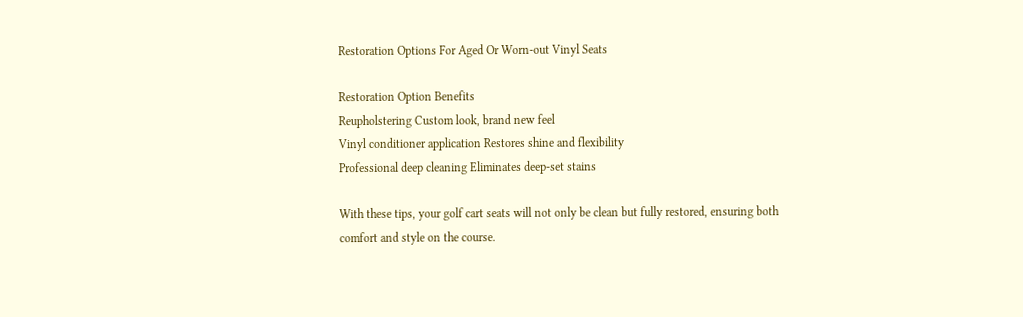Restoration Options For Aged Or Worn-out Vinyl Seats

Restoration Option Benefits
Reupholstering Custom look, brand new feel
Vinyl conditioner application Restores shine and flexibility
Professional deep cleaning Eliminates deep-set stains

With these tips, your golf cart seats will not only be clean but fully restored, ensuring both comfort and style on the course.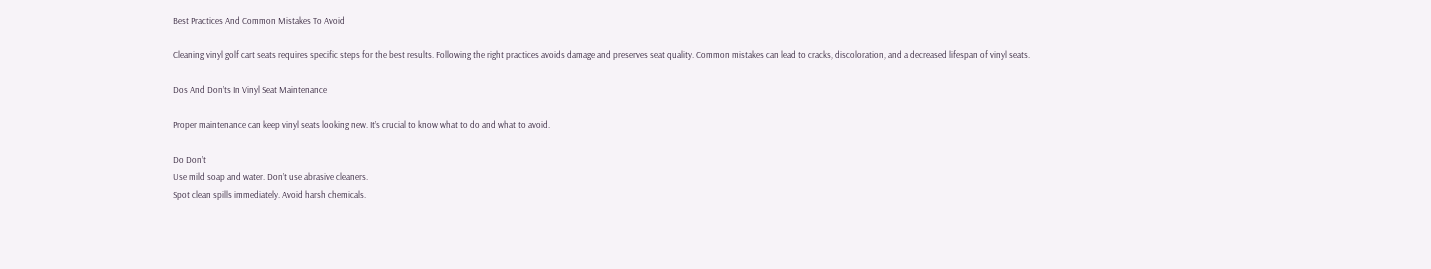Best Practices And Common Mistakes To Avoid

Cleaning vinyl golf cart seats requires specific steps for the best results. Following the right practices avoids damage and preserves seat quality. Common mistakes can lead to cracks, discoloration, and a decreased lifespan of vinyl seats.

Dos And Don’ts In Vinyl Seat Maintenance

Proper maintenance can keep vinyl seats looking new. It’s crucial to know what to do and what to avoid.

Do Don’t
Use mild soap and water. Don’t use abrasive cleaners.
Spot clean spills immediately. Avoid harsh chemicals.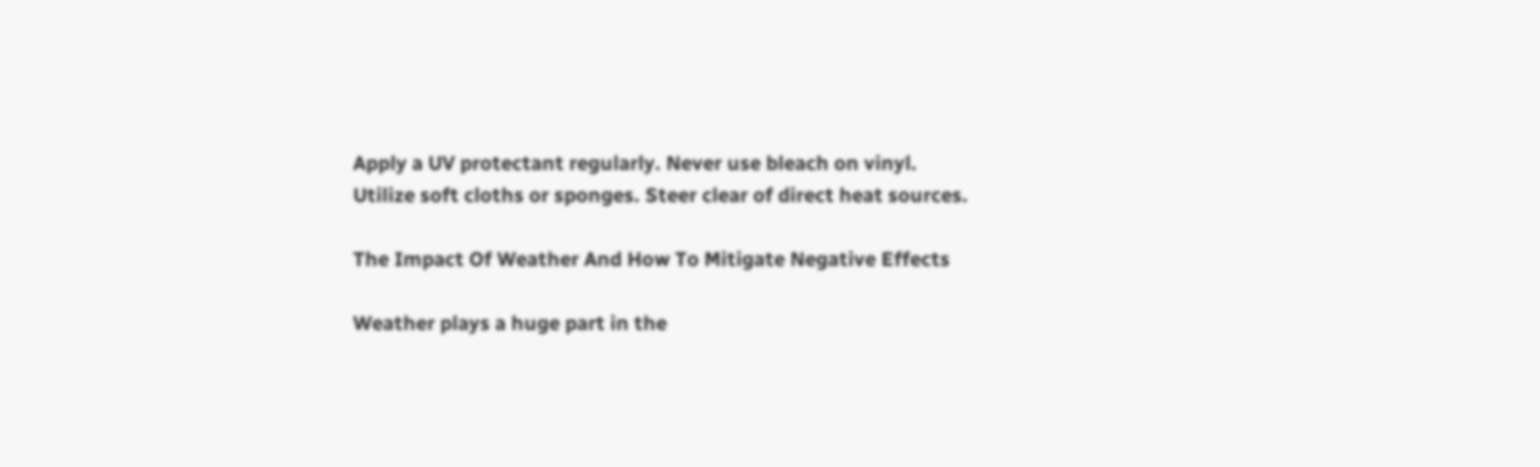Apply a UV protectant regularly. Never use bleach on vinyl.
Utilize soft cloths or sponges. Steer clear of direct heat sources.

The Impact Of Weather And How To Mitigate Negative Effects

Weather plays a huge part in the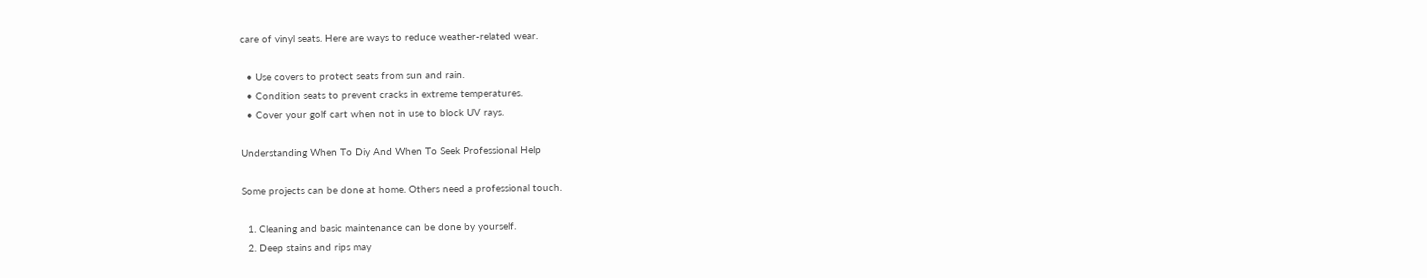care of vinyl seats. Here are ways to reduce weather-related wear.

  • Use covers to protect seats from sun and rain.
  • Condition seats to prevent cracks in extreme temperatures.
  • Cover your golf cart when not in use to block UV rays.

Understanding When To Diy And When To Seek Professional Help

Some projects can be done at home. Others need a professional touch.

  1. Cleaning and basic maintenance can be done by yourself.
  2. Deep stains and rips may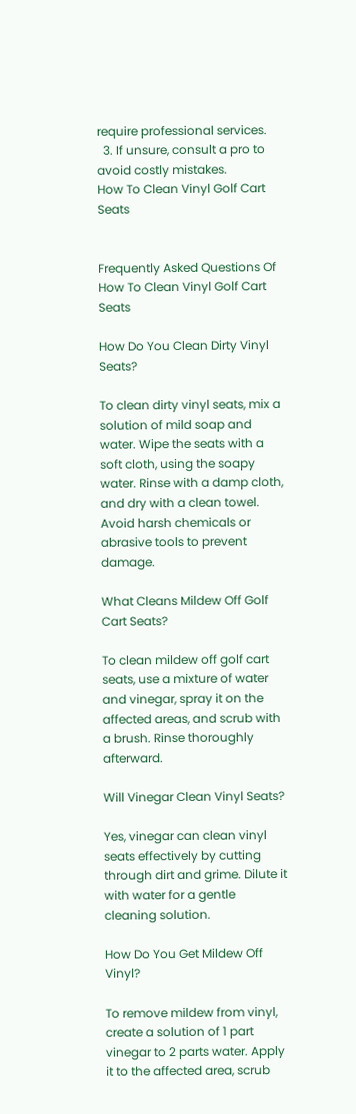require professional services.
  3. If unsure, consult a pro to avoid costly mistakes.
How To Clean Vinyl Golf Cart Seats


Frequently Asked Questions Of How To Clean Vinyl Golf Cart Seats

How Do You Clean Dirty Vinyl Seats?

To clean dirty vinyl seats, mix a solution of mild soap and water. Wipe the seats with a soft cloth, using the soapy water. Rinse with a damp cloth, and dry with a clean towel. Avoid harsh chemicals or abrasive tools to prevent damage.

What Cleans Mildew Off Golf Cart Seats?

To clean mildew off golf cart seats, use a mixture of water and vinegar, spray it on the affected areas, and scrub with a brush. Rinse thoroughly afterward.

Will Vinegar Clean Vinyl Seats?

Yes, vinegar can clean vinyl seats effectively by cutting through dirt and grime. Dilute it with water for a gentle cleaning solution.

How Do You Get Mildew Off Vinyl?

To remove mildew from vinyl, create a solution of 1 part vinegar to 2 parts water. Apply it to the affected area, scrub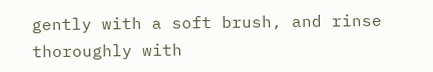gently with a soft brush, and rinse thoroughly with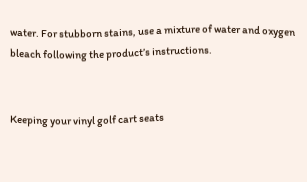water. For stubborn stains, use a mixture of water and oxygen bleach following the product’s instructions.


Keeping your vinyl golf cart seats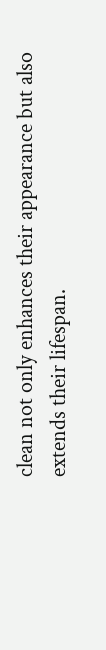clean not only enhances their appearance but also extends their lifespan.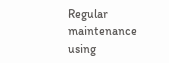Regular maintenance using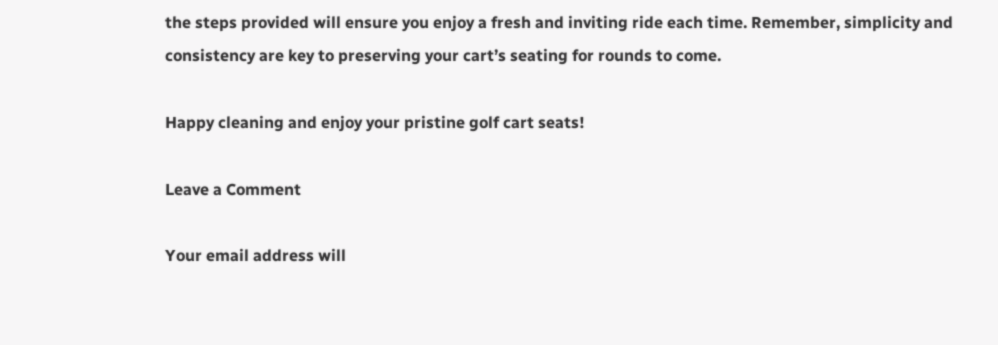the steps provided will ensure you enjoy a fresh and inviting ride each time. Remember, simplicity and consistency are key to preserving your cart’s seating for rounds to come.

Happy cleaning and enjoy your pristine golf cart seats!

Leave a Comment

Your email address will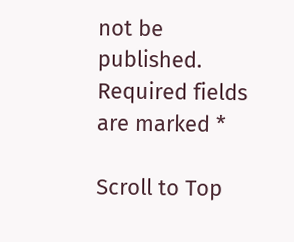not be published. Required fields are marked *

Scroll to Top